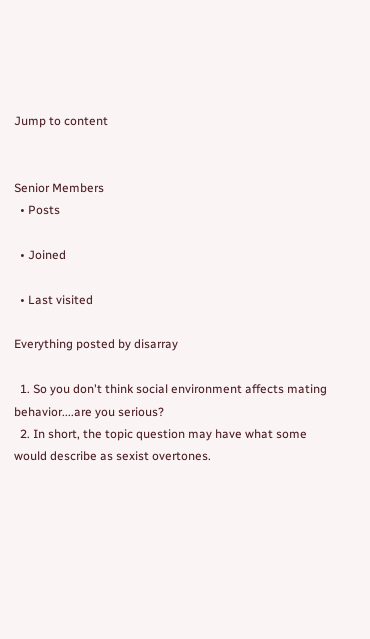Jump to content


Senior Members
  • Posts

  • Joined

  • Last visited

Everything posted by disarray

  1. So you don't think social environment affects mating behavior....are you serious?
  2. In short, the topic question may have what some would describe as sexist overtones.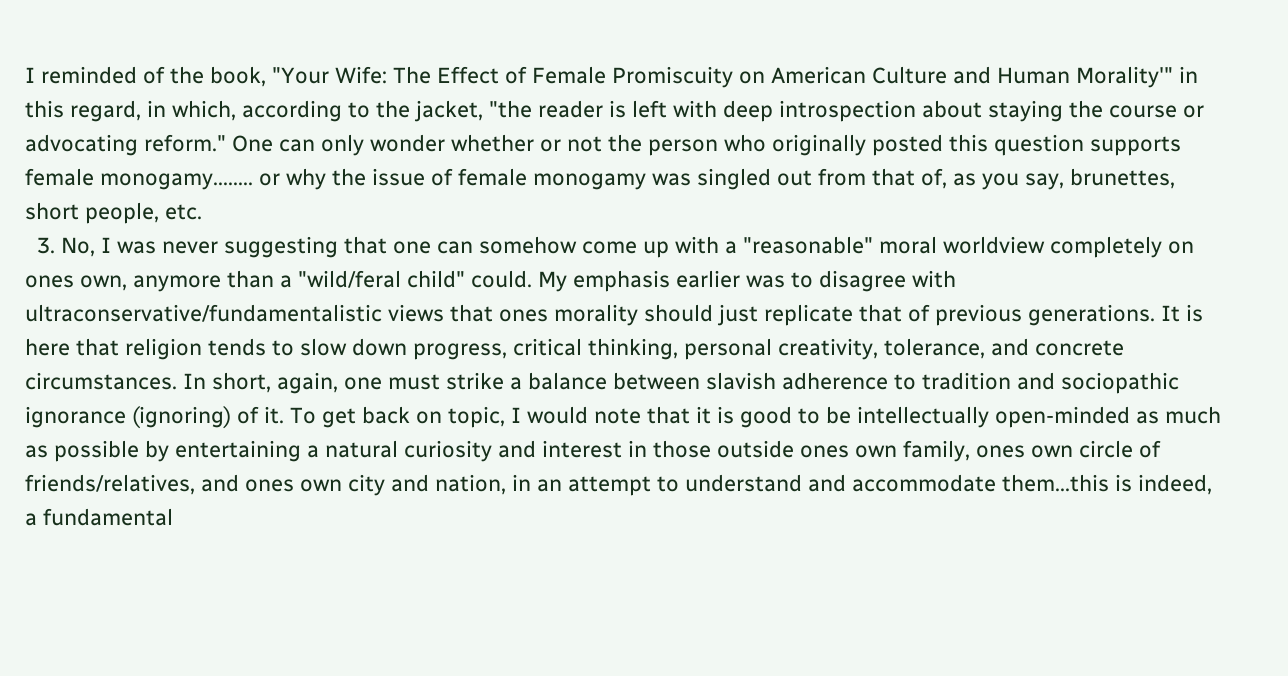I reminded of the book, "Your Wife: The Effect of Female Promiscuity on American Culture and Human Morality'" in this regard, in which, according to the jacket, "the reader is left with deep introspection about staying the course or advocating reform." One can only wonder whether or not the person who originally posted this question supports female monogamy........ or why the issue of female monogamy was singled out from that of, as you say, brunettes, short people, etc.
  3. No, I was never suggesting that one can somehow come up with a "reasonable" moral worldview completely on ones own, anymore than a "wild/feral child" could. My emphasis earlier was to disagree with ultraconservative/fundamentalistic views that ones morality should just replicate that of previous generations. It is here that religion tends to slow down progress, critical thinking, personal creativity, tolerance, and concrete circumstances. In short, again, one must strike a balance between slavish adherence to tradition and sociopathic ignorance (ignoring) of it. To get back on topic, I would note that it is good to be intellectually open-minded as much as possible by entertaining a natural curiosity and interest in those outside ones own family, ones own circle of friends/relatives, and ones own city and nation, in an attempt to understand and accommodate them...this is indeed, a fundamental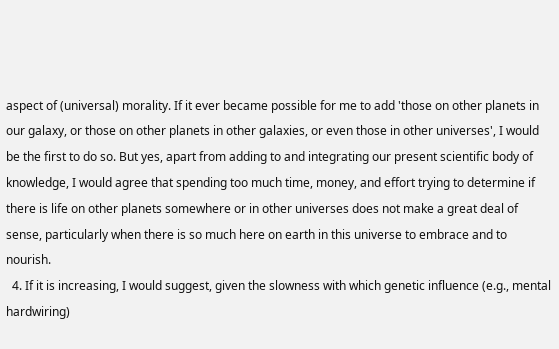aspect of (universal) morality. If it ever became possible for me to add 'those on other planets in our galaxy, or those on other planets in other galaxies, or even those in other universes', I would be the first to do so. But yes, apart from adding to and integrating our present scientific body of knowledge, I would agree that spending too much time, money, and effort trying to determine if there is life on other planets somewhere or in other universes does not make a great deal of sense, particularly when there is so much here on earth in this universe to embrace and to nourish.
  4. If it is increasing, I would suggest, given the slowness with which genetic influence (e.g., mental hardwiring)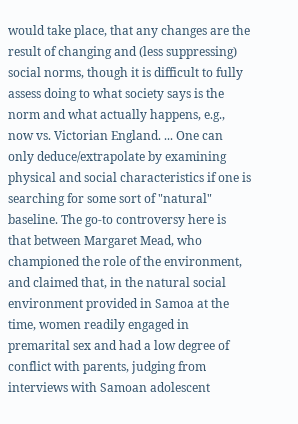would take place, that any changes are the result of changing and (less suppressing) social norms, though it is difficult to fully assess doing to what society says is the norm and what actually happens, e.g., now vs. Victorian England. ... One can only deduce/extrapolate by examining physical and social characteristics if one is searching for some sort of "natural" baseline. The go-to controversy here is that between Margaret Mead, who championed the role of the environment, and claimed that, in the natural social environment provided in Samoa at the time, women readily engaged in premarital sex and had a low degree of conflict with parents, judging from interviews with Samoan adolescent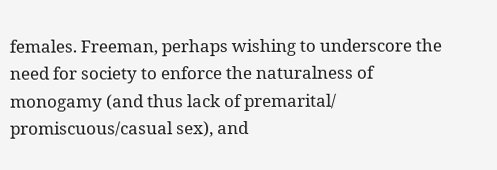females. Freeman, perhaps wishing to underscore the need for society to enforce the naturalness of monogamy (and thus lack of premarital/ promiscuous/casual sex), and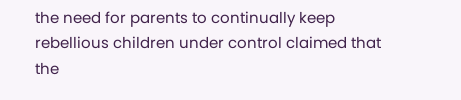the need for parents to continually keep rebellious children under control claimed that the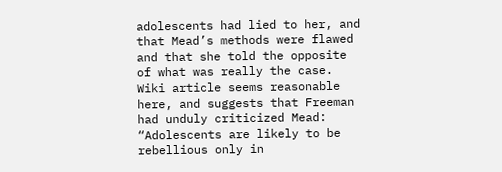adolescents had lied to her, and that Mead’s methods were flawed and that she told the opposite of what was really the case. Wiki article seems reasonable here, and suggests that Freeman had unduly criticized Mead: “Adolescents are likely to be rebellious only in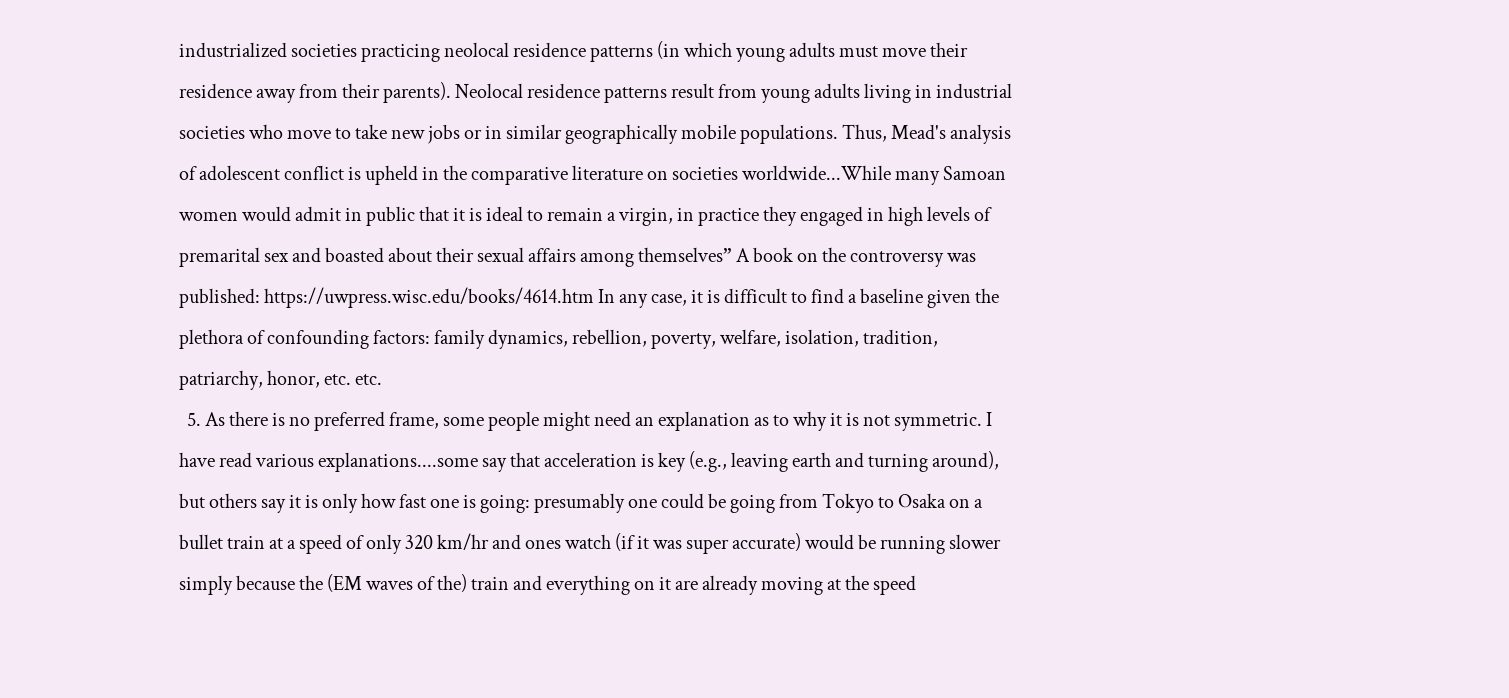industrialized societies practicing neolocal residence patterns (in which young adults must move their residence away from their parents). Neolocal residence patterns result from young adults living in industrial societies who move to take new jobs or in similar geographically mobile populations. Thus, Mead's analysis of adolescent conflict is upheld in the comparative literature on societies worldwide...While many Samoan women would admit in public that it is ideal to remain a virgin, in practice they engaged in high levels of premarital sex and boasted about their sexual affairs among themselves” A book on the controversy was published: https://uwpress.wisc.edu/books/4614.htm In any case, it is difficult to find a baseline given the plethora of confounding factors: family dynamics, rebellion, poverty, welfare, isolation, tradition, patriarchy, honor, etc. etc.
  5. As there is no preferred frame, some people might need an explanation as to why it is not symmetric. I have read various explanations....some say that acceleration is key (e.g., leaving earth and turning around), but others say it is only how fast one is going: presumably one could be going from Tokyo to Osaka on a bullet train at a speed of only 320 km/hr and ones watch (if it was super accurate) would be running slower simply because the (EM waves of the) train and everything on it are already moving at the speed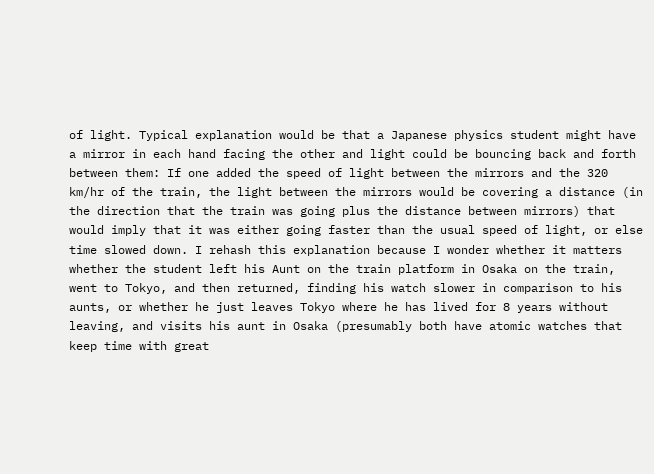of light. Typical explanation would be that a Japanese physics student might have a mirror in each hand facing the other and light could be bouncing back and forth between them: If one added the speed of light between the mirrors and the 320 km/hr of the train, the light between the mirrors would be covering a distance (in the direction that the train was going plus the distance between mirrors) that would imply that it was either going faster than the usual speed of light, or else time slowed down. I rehash this explanation because I wonder whether it matters whether the student left his Aunt on the train platform in Osaka on the train, went to Tokyo, and then returned, finding his watch slower in comparison to his aunts, or whether he just leaves Tokyo where he has lived for 8 years without leaving, and visits his aunt in Osaka (presumably both have atomic watches that keep time with great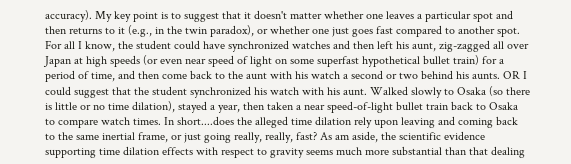accuracy). My key point is to suggest that it doesn't matter whether one leaves a particular spot and then returns to it (e.g., in the twin paradox), or whether one just goes fast compared to another spot. For all I know, the student could have synchronized watches and then left his aunt, zig-zagged all over Japan at high speeds (or even near speed of light on some superfast hypothetical bullet train) for a period of time, and then come back to the aunt with his watch a second or two behind his aunts. OR I could suggest that the student synchronized his watch with his aunt. Walked slowly to Osaka (so there is little or no time dilation), stayed a year, then taken a near speed-of-light bullet train back to Osaka to compare watch times. In short....does the alleged time dilation rely upon leaving and coming back to the same inertial frame, or just going really, really, fast? As am aside, the scientific evidence supporting time dilation effects with respect to gravity seems much more substantial than that dealing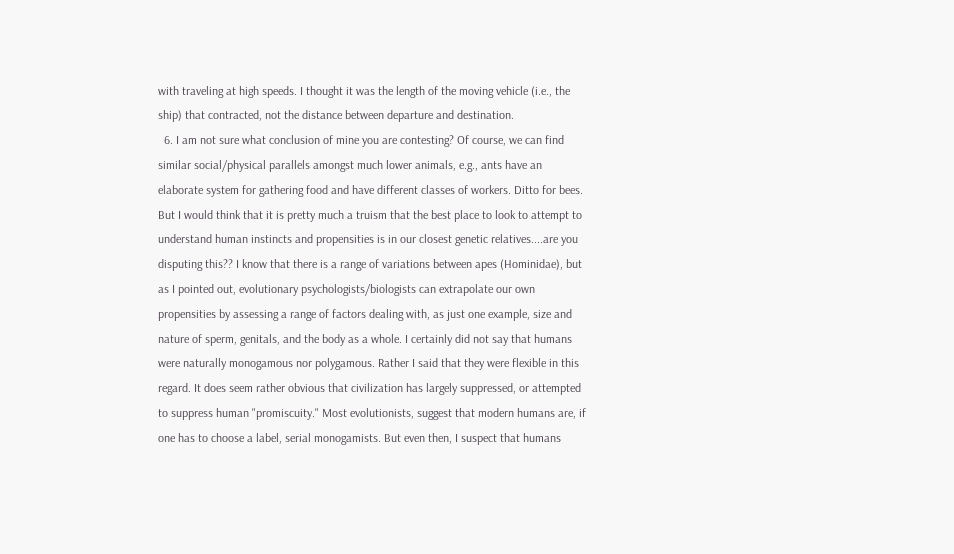with traveling at high speeds. I thought it was the length of the moving vehicle (i.e., the ship) that contracted, not the distance between departure and destination.
  6. I am not sure what conclusion of mine you are contesting? Of course, we can find similar social/physical parallels amongst much lower animals, e.g., ants have an elaborate system for gathering food and have different classes of workers. Ditto for bees. But I would think that it is pretty much a truism that the best place to look to attempt to understand human instincts and propensities is in our closest genetic relatives....are you disputing this?? I know that there is a range of variations between apes (Hominidae), but as I pointed out, evolutionary psychologists/biologists can extrapolate our own propensities by assessing a range of factors dealing with, as just one example, size and nature of sperm, genitals, and the body as a whole. I certainly did not say that humans were naturally monogamous nor polygamous. Rather I said that they were flexible in this regard. It does seem rather obvious that civilization has largely suppressed, or attempted to suppress human "promiscuity." Most evolutionists, suggest that modern humans are, if one has to choose a label, serial monogamists. But even then, I suspect that humans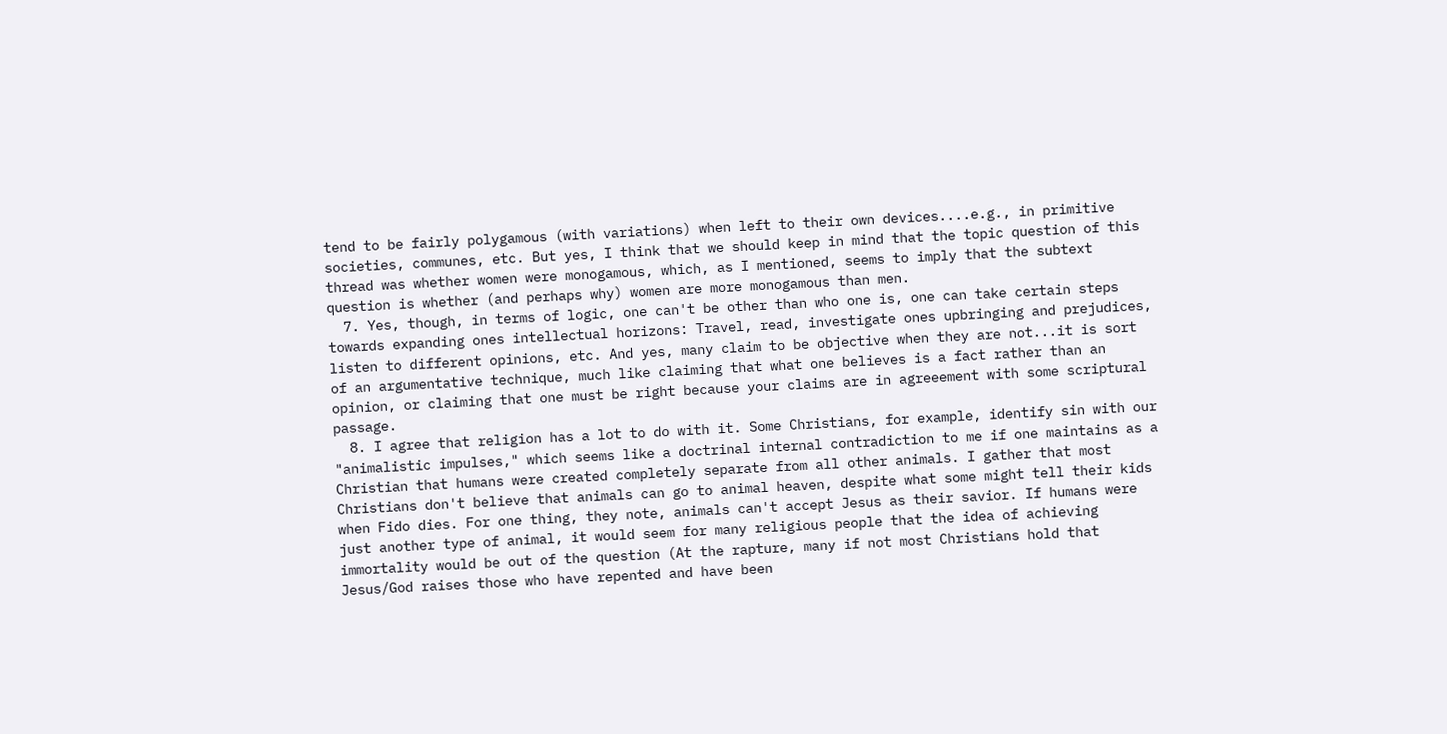tend to be fairly polygamous (with variations) when left to their own devices....e.g., in primitive societies, communes, etc. But yes, I think that we should keep in mind that the topic question of this thread was whether women were monogamous, which, as I mentioned, seems to imply that the subtext question is whether (and perhaps why) women are more monogamous than men.
  7. Yes, though, in terms of logic, one can't be other than who one is, one can take certain steps towards expanding ones intellectual horizons: Travel, read, investigate ones upbringing and prejudices, listen to different opinions, etc. And yes, many claim to be objective when they are not...it is sort of an argumentative technique, much like claiming that what one believes is a fact rather than an opinion, or claiming that one must be right because your claims are in agreeement with some scriptural passage.
  8. I agree that religion has a lot to do with it. Some Christians, for example, identify sin with our "animalistic impulses," which seems like a doctrinal internal contradiction to me if one maintains as a Christian that humans were created completely separate from all other animals. I gather that most Christians don't believe that animals can go to animal heaven, despite what some might tell their kids when Fido dies. For one thing, they note, animals can't accept Jesus as their savior. If humans were just another type of animal, it would seem for many religious people that the idea of achieving immortality would be out of the question (At the rapture, many if not most Christians hold that Jesus/God raises those who have repented and have been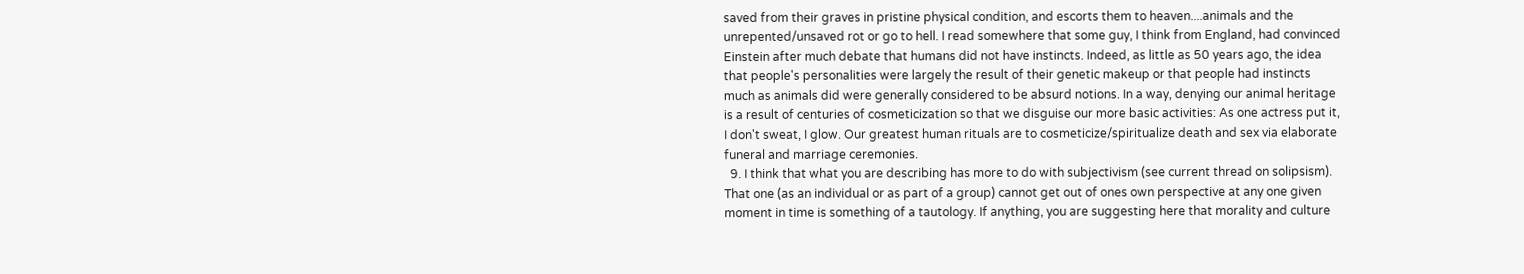saved from their graves in pristine physical condition, and escorts them to heaven....animals and the unrepented/unsaved rot or go to hell. I read somewhere that some guy, I think from England, had convinced Einstein after much debate that humans did not have instincts. Indeed, as little as 50 years ago, the idea that people's personalities were largely the result of their genetic makeup or that people had instincts much as animals did were generally considered to be absurd notions. In a way, denying our animal heritage is a result of centuries of cosmeticization so that we disguise our more basic activities: As one actress put it, I don't sweat, I glow. Our greatest human rituals are to cosmeticize/spiritualize death and sex via elaborate funeral and marriage ceremonies.
  9. I think that what you are describing has more to do with subjectivism (see current thread on solipsism). That one (as an individual or as part of a group) cannot get out of ones own perspective at any one given moment in time is something of a tautology. If anything, you are suggesting here that morality and culture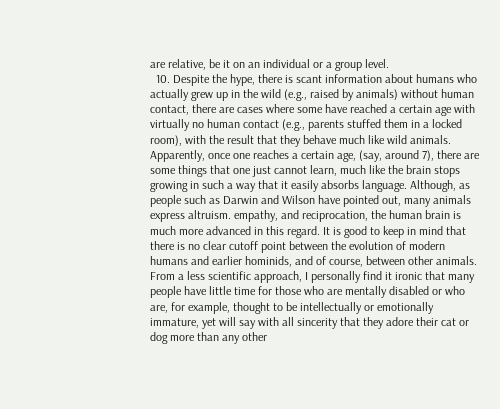are relative, be it on an individual or a group level.
  10. Despite the hype, there is scant information about humans who actually grew up in the wild (e.g., raised by animals) without human contact, there are cases where some have reached a certain age with virtually no human contact (e.g., parents stuffed them in a locked room), with the result that they behave much like wild animals. Apparently, once one reaches a certain age, (say, around 7), there are some things that one just cannot learn, much like the brain stops growing in such a way that it easily absorbs language. Although, as people such as Darwin and Wilson have pointed out, many animals express altruism. empathy, and reciprocation, the human brain is much more advanced in this regard. It is good to keep in mind that there is no clear cutoff point between the evolution of modern humans and earlier hominids, and of course, between other animals. From a less scientific approach, I personally find it ironic that many people have little time for those who are mentally disabled or who are, for example, thought to be intellectually or emotionally immature, yet will say with all sincerity that they adore their cat or dog more than any other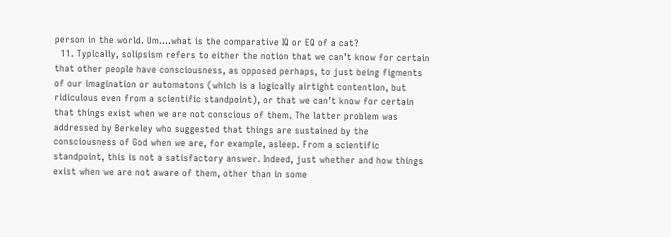person in the world. Um....what is the comparative IQ or EQ of a cat?
  11. Typically, solipsism refers to either the notion that we can’t know for certain that other people have consciousness, as opposed perhaps, to just being figments of our imagination or automatons (which is a logically airtight contention, but ridiculous even from a scientific standpoint), or that we can’t know for certain that things exist when we are not conscious of them. The latter problem was addressed by Berkeley who suggested that things are sustained by the consciousness of God when we are, for example, asleep. From a scientific standpoint, this is not a satisfactory answer. Indeed, just whether and how things exist when we are not aware of them, other than in some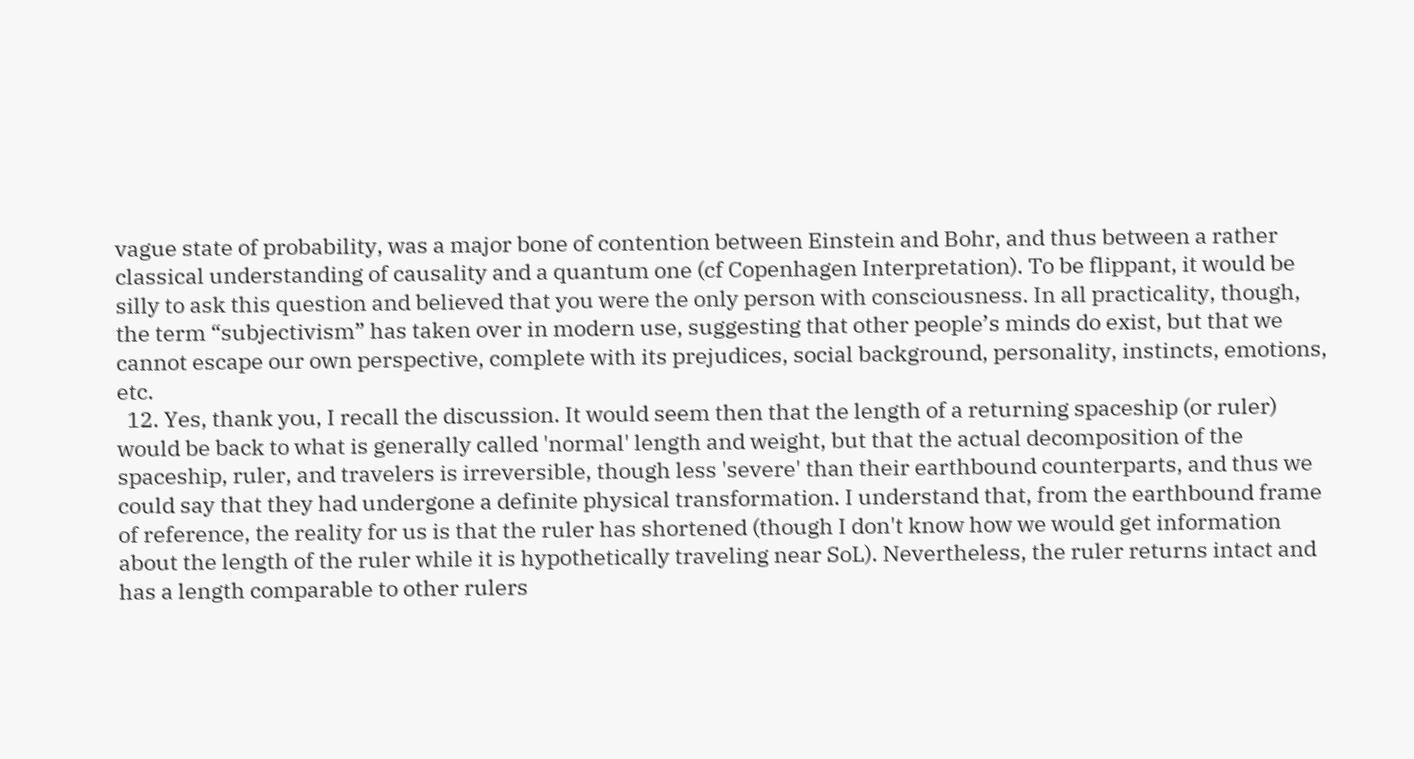vague state of probability, was a major bone of contention between Einstein and Bohr, and thus between a rather classical understanding of causality and a quantum one (cf Copenhagen Interpretation). To be flippant, it would be silly to ask this question and believed that you were the only person with consciousness. In all practicality, though, the term “subjectivism” has taken over in modern use, suggesting that other people’s minds do exist, but that we cannot escape our own perspective, complete with its prejudices, social background, personality, instincts, emotions, etc.
  12. Yes, thank you, I recall the discussion. It would seem then that the length of a returning spaceship (or ruler) would be back to what is generally called 'normal' length and weight, but that the actual decomposition of the spaceship, ruler, and travelers is irreversible, though less 'severe' than their earthbound counterparts, and thus we could say that they had undergone a definite physical transformation. I understand that, from the earthbound frame of reference, the reality for us is that the ruler has shortened (though I don't know how we would get information about the length of the ruler while it is hypothetically traveling near SoL). Nevertheless, the ruler returns intact and has a length comparable to other rulers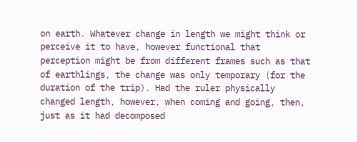on earth. Whatever change in length we might think or perceive it to have, however functional that perception might be from different frames such as that of earthlings, the change was only temporary (for the duration of the trip). Had the ruler physically changed length, however, when coming and going, then, just as it had decomposed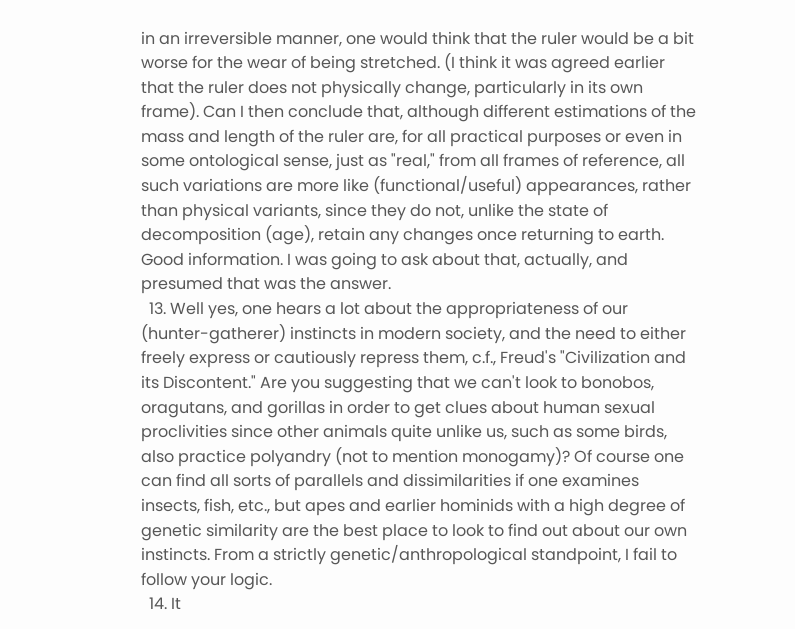in an irreversible manner, one would think that the ruler would be a bit worse for the wear of being stretched. (I think it was agreed earlier that the ruler does not physically change, particularly in its own frame). Can I then conclude that, although different estimations of the mass and length of the ruler are, for all practical purposes or even in some ontological sense, just as "real," from all frames of reference, all such variations are more like (functional/useful) appearances, rather than physical variants, since they do not, unlike the state of decomposition (age), retain any changes once returning to earth. Good information. I was going to ask about that, actually, and presumed that was the answer.
  13. Well yes, one hears a lot about the appropriateness of our (hunter-gatherer) instincts in modern society, and the need to either freely express or cautiously repress them, c.f., Freud's "Civilization and its Discontent." Are you suggesting that we can't look to bonobos, oragutans, and gorillas in order to get clues about human sexual proclivities since other animals quite unlike us, such as some birds, also practice polyandry (not to mention monogamy)? Of course one can find all sorts of parallels and dissimilarities if one examines insects, fish, etc., but apes and earlier hominids with a high degree of genetic similarity are the best place to look to find out about our own instincts. From a strictly genetic/anthropological standpoint, I fail to follow your logic.
  14. It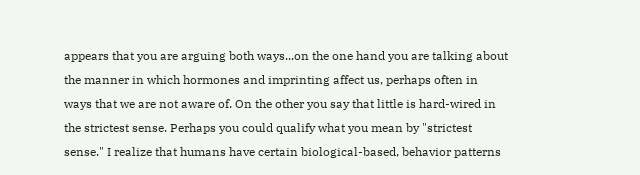appears that you are arguing both ways...on the one hand you are talking about the manner in which hormones and imprinting affect us, perhaps often in ways that we are not aware of. On the other you say that little is hard-wired in the strictest sense. Perhaps you could qualify what you mean by "strictest sense." I realize that humans have certain biological-based, behavior patterns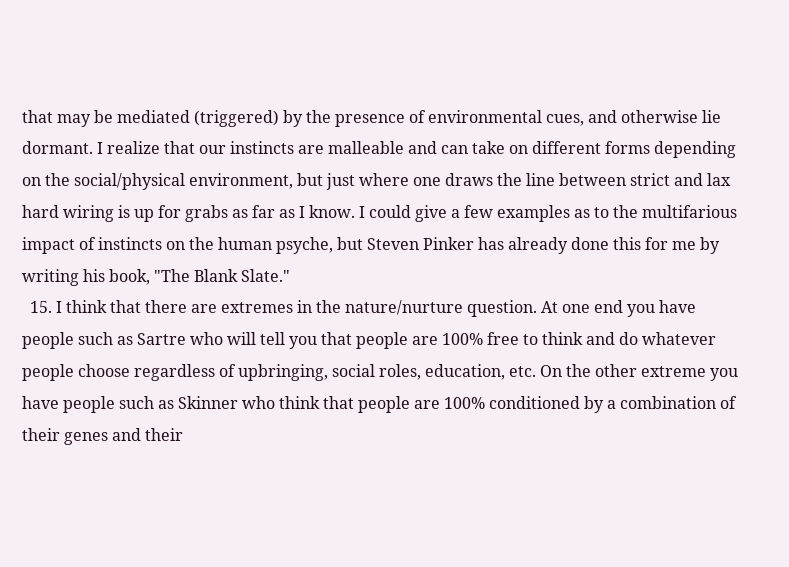that may be mediated (triggered) by the presence of environmental cues, and otherwise lie dormant. I realize that our instincts are malleable and can take on different forms depending on the social/physical environment, but just where one draws the line between strict and lax hard wiring is up for grabs as far as I know. I could give a few examples as to the multifarious impact of instincts on the human psyche, but Steven Pinker has already done this for me by writing his book, "The Blank Slate."
  15. I think that there are extremes in the nature/nurture question. At one end you have people such as Sartre who will tell you that people are 100% free to think and do whatever people choose regardless of upbringing, social roles, education, etc. On the other extreme you have people such as Skinner who think that people are 100% conditioned by a combination of their genes and their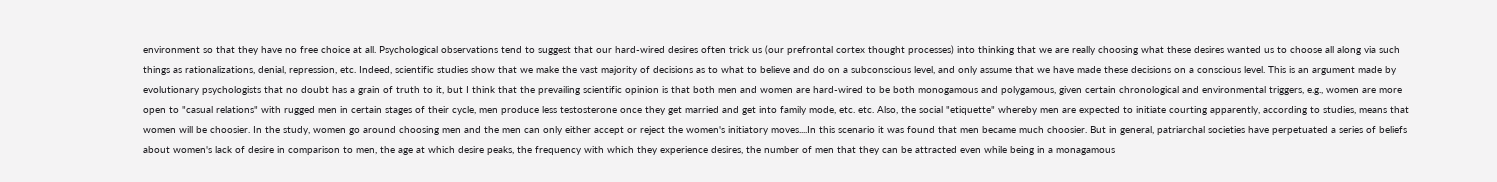environment so that they have no free choice at all. Psychological observations tend to suggest that our hard-wired desires often trick us (our prefrontal cortex thought processes) into thinking that we are really choosing what these desires wanted us to choose all along via such things as rationalizations, denial, repression, etc. Indeed, scientific studies show that we make the vast majority of decisions as to what to believe and do on a subconscious level, and only assume that we have made these decisions on a conscious level. This is an argument made by evolutionary psychologists that no doubt has a grain of truth to it, but I think that the prevailing scientific opinion is that both men and women are hard-wired to be both monogamous and polygamous, given certain chronological and environmental triggers, e.g., women are more open to "casual relations" with rugged men in certain stages of their cycle, men produce less testosterone once they get married and get into family mode, etc. etc. Also, the social "etiquette" whereby men are expected to initiate courting apparently, according to studies, means that women will be choosier. In the study, women go around choosing men and the men can only either accept or reject the women's initiatory moves....In this scenario it was found that men became much choosier. But in general, patriarchal societies have perpetuated a series of beliefs about women's lack of desire in comparison to men, the age at which desire peaks, the frequency with which they experience desires, the number of men that they can be attracted even while being in a monagamous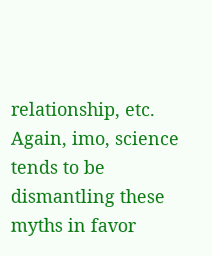relationship, etc. Again, imo, science tends to be dismantling these myths in favor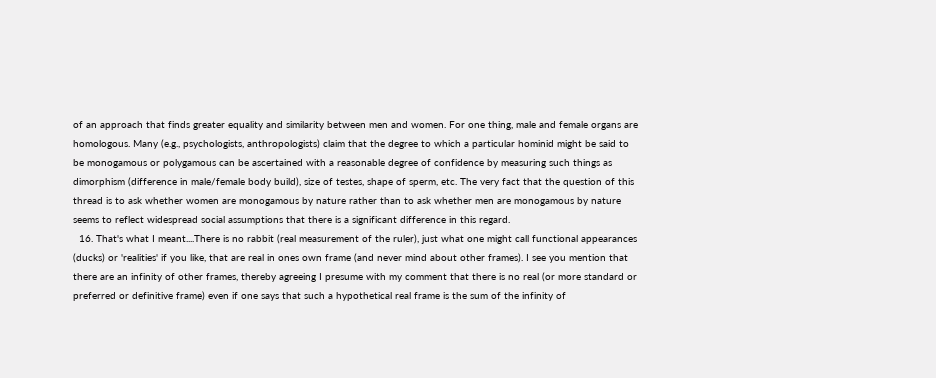of an approach that finds greater equality and similarity between men and women. For one thing, male and female organs are homologous. Many (e.g., psychologists, anthropologists) claim that the degree to which a particular hominid might be said to be monogamous or polygamous can be ascertained with a reasonable degree of confidence by measuring such things as dimorphism (difference in male/female body build), size of testes, shape of sperm, etc. The very fact that the question of this thread is to ask whether women are monogamous by nature rather than to ask whether men are monogamous by nature seems to reflect widespread social assumptions that there is a significant difference in this regard.
  16. That's what I meant....There is no rabbit (real measurement of the ruler), just what one might call functional appearances (ducks) or 'realities' if you like, that are real in ones own frame (and never mind about other frames). I see you mention that there are an infinity of other frames, thereby agreeing I presume with my comment that there is no real (or more standard or preferred or definitive frame) even if one says that such a hypothetical real frame is the sum of the infinity of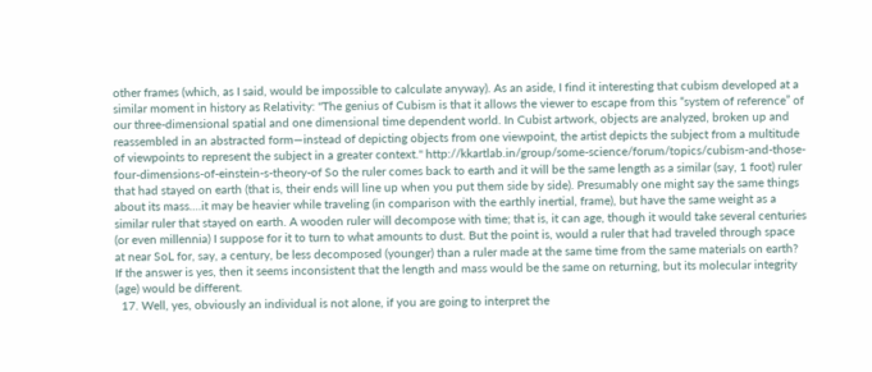other frames (which, as I said, would be impossible to calculate anyway). As an aside, I find it interesting that cubism developed at a similar moment in history as Relativity: "The genius of Cubism is that it allows the viewer to escape from this “system of reference” of our three-dimensional spatial and one dimensional time dependent world. In Cubist artwork, objects are analyzed, broken up and reassembled in an abstracted form—instead of depicting objects from one viewpoint, the artist depicts the subject from a multitude of viewpoints to represent the subject in a greater context." http://kkartlab.in/group/some-science/forum/topics/cubism-and-those-four-dimensions-of-einstein-s-theory-of So the ruler comes back to earth and it will be the same length as a similar (say, 1 foot) ruler that had stayed on earth (that is, their ends will line up when you put them side by side). Presumably one might say the same things about its mass....it may be heavier while traveling (in comparison with the earthly inertial, frame), but have the same weight as a similar ruler that stayed on earth. A wooden ruler will decompose with time; that is, it can age, though it would take several centuries (or even millennia) I suppose for it to turn to what amounts to dust. But the point is, would a ruler that had traveled through space at near SoL for, say, a century, be less decomposed (younger) than a ruler made at the same time from the same materials on earth? If the answer is yes, then it seems inconsistent that the length and mass would be the same on returning, but its molecular integrity (age) would be different.
  17. Well, yes, obviously an individual is not alone, if you are going to interpret the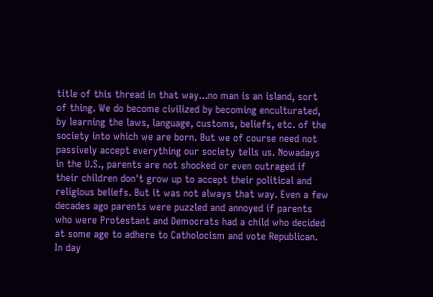title of this thread in that way...no man is an island, sort of thing. We do become civilized by becoming enculturated, by learning the laws, language, customs, beliefs, etc. of the society into which we are born. But we of course need not passively accept everything our society tells us. Nowadays in the U.S., parents are not shocked or even outraged if their children don't grow up to accept their political and religious beliefs. But it was not always that way. Even a few decades ago parents were puzzled and annoyed if parents who were Protestant and Democrats had a child who decided at some age to adhere to Catholocism and vote Republican. In day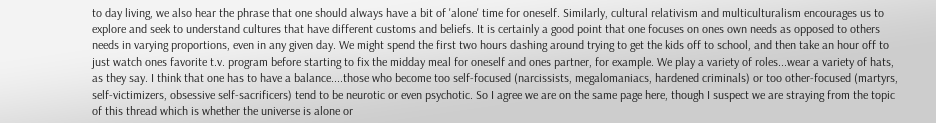to day living, we also hear the phrase that one should always have a bit of 'alone' time for oneself. Similarly, cultural relativism and multiculturalism encourages us to explore and seek to understand cultures that have different customs and beliefs. It is certainly a good point that one focuses on ones own needs as opposed to others needs in varying proportions, even in any given day. We might spend the first two hours dashing around trying to get the kids off to school, and then take an hour off to just watch ones favorite t.v. program before starting to fix the midday meal for oneself and ones partner, for example. We play a variety of roles...wear a variety of hats, as they say. I think that one has to have a balance....those who become too self-focused (narcissists, megalomaniacs, hardened criminals) or too other-focused (martyrs, self-victimizers, obsessive self-sacrificers) tend to be neurotic or even psychotic. So I agree we are on the same page here, though I suspect we are straying from the topic of this thread which is whether the universe is alone or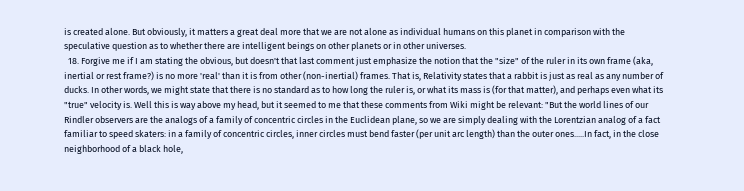is created alone. But obviously, it matters a great deal more that we are not alone as individual humans on this planet in comparison with the speculative question as to whether there are intelligent beings on other planets or in other universes.
  18. Forgive me if I am stating the obvious, but doesn't that last comment just emphasize the notion that the "size" of the ruler in its own frame (aka, inertial or rest frame?) is no more 'real' than it is from other (non-inertial) frames. That is, Relativity states that a rabbit is just as real as any number of ducks. In other words, we might state that there is no standard as to how long the ruler is, or what its mass is (for that matter), and perhaps even what its "true" velocity is. Well this is way above my head, but it seemed to me that these comments from Wiki might be relevant: "But the world lines of our Rindler observers are the analogs of a family of concentric circles in the Euclidean plane, so we are simply dealing with the Lorentzian analog of a fact familiar to speed skaters: in a family of concentric circles, inner circles must bend faster (per unit arc length) than the outer ones.....In fact, in the close neighborhood of a black hole,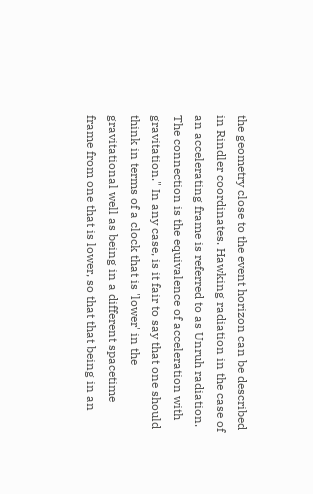the geometry close to the event horizon can be described in Rindler coordinates. Hawking radiation in the case of an accelerating frame is referred to as Unruh radiation. The connection is the equivalence of acceleration with gravitation." In any case, is it fair to say that one should think in terms of a clock that is 'lower' in the gravitational well as being in a different spacetime frame from one that is lower, so that that being in an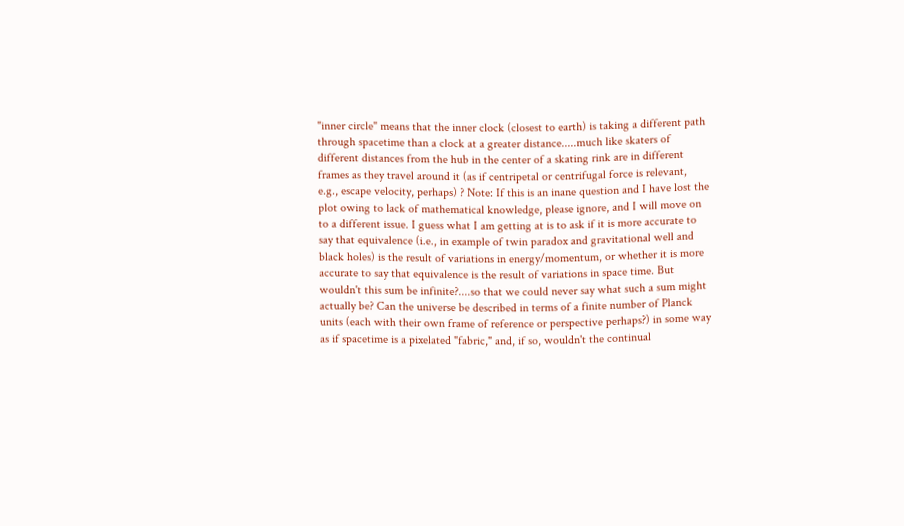"inner circle" means that the inner clock (closest to earth) is taking a different path through spacetime than a clock at a greater distance.....much like skaters of different distances from the hub in the center of a skating rink are in different frames as they travel around it (as if centripetal or centrifugal force is relevant, e.g., escape velocity, perhaps) ? Note: If this is an inane question and I have lost the plot owing to lack of mathematical knowledge, please ignore, and I will move on to a different issue. I guess what I am getting at is to ask if it is more accurate to say that equivalence (i.e., in example of twin paradox and gravitational well and black holes) is the result of variations in energy/momentum, or whether it is more accurate to say that equivalence is the result of variations in space time. But wouldn't this sum be infinite?....so that we could never say what such a sum might actually be? Can the universe be described in terms of a finite number of Planck units (each with their own frame of reference or perspective perhaps?) in some way as if spacetime is a pixelated "fabric," and, if so, wouldn't the continual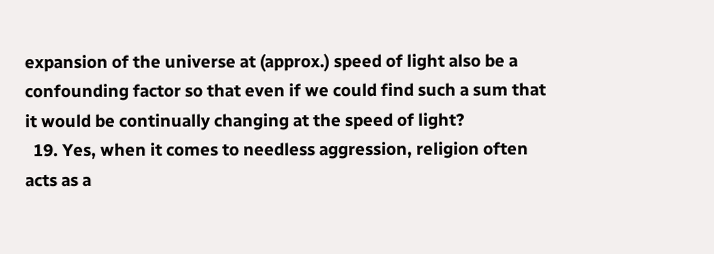expansion of the universe at (approx.) speed of light also be a confounding factor so that even if we could find such a sum that it would be continually changing at the speed of light?
  19. Yes, when it comes to needless aggression, religion often acts as a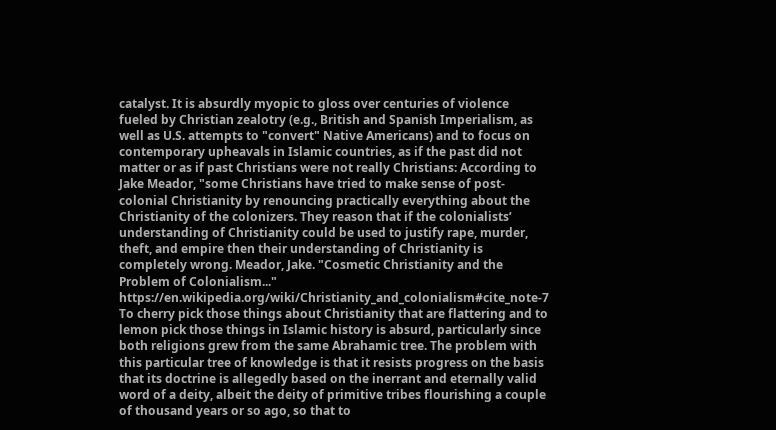catalyst. It is absurdly myopic to gloss over centuries of violence fueled by Christian zealotry (e.g., British and Spanish Imperialism, as well as U.S. attempts to "convert" Native Americans) and to focus on contemporary upheavals in Islamic countries, as if the past did not matter or as if past Christians were not really Christians: According to Jake Meador, "some Christians have tried to make sense of post-colonial Christianity by renouncing practically everything about the Christianity of the colonizers. They reason that if the colonialists’ understanding of Christianity could be used to justify rape, murder, theft, and empire then their understanding of Christianity is completely wrong. Meador, Jake. "Cosmetic Christianity and the Problem of Colonialism..." https://en.wikipedia.org/wiki/Christianity_and_colonialism#cite_note-7 To cherry pick those things about Christianity that are flattering and to lemon pick those things in Islamic history is absurd, particularly since both religions grew from the same Abrahamic tree. The problem with this particular tree of knowledge is that it resists progress on the basis that its doctrine is allegedly based on the inerrant and eternally valid word of a deity, albeit the deity of primitive tribes flourishing a couple of thousand years or so ago, so that to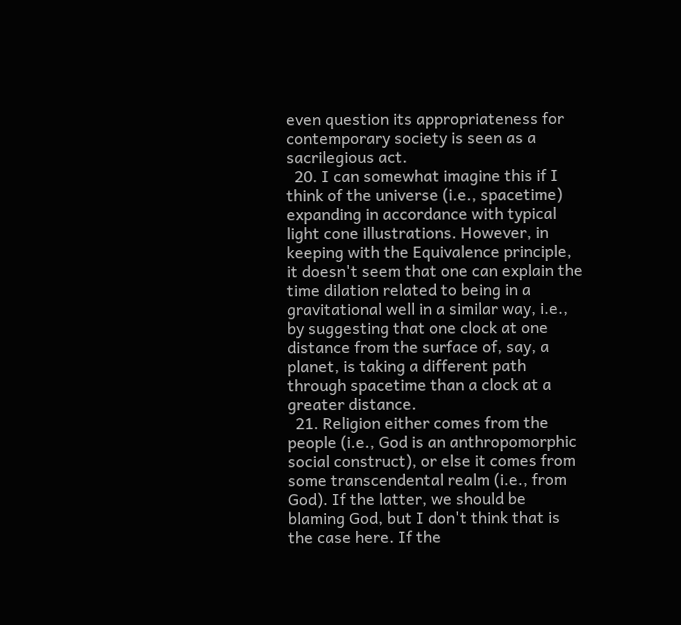even question its appropriateness for contemporary society is seen as a sacrilegious act.
  20. I can somewhat imagine this if I think of the universe (i.e., spacetime) expanding in accordance with typical light cone illustrations. However, in keeping with the Equivalence principle, it doesn't seem that one can explain the time dilation related to being in a gravitational well in a similar way, i.e., by suggesting that one clock at one distance from the surface of, say, a planet, is taking a different path through spacetime than a clock at a greater distance.
  21. Religion either comes from the people (i.e., God is an anthropomorphic social construct), or else it comes from some transcendental realm (i.e., from God). If the latter, we should be blaming God, but I don't think that is the case here. If the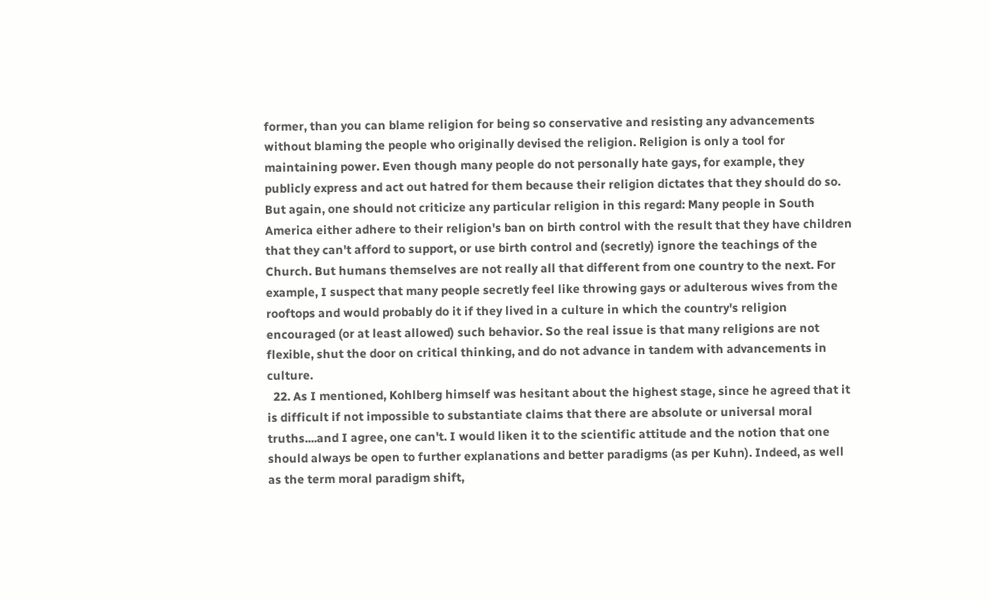former, than you can blame religion for being so conservative and resisting any advancements without blaming the people who originally devised the religion. Religion is only a tool for maintaining power. Even though many people do not personally hate gays, for example, they publicly express and act out hatred for them because their religion dictates that they should do so. But again, one should not criticize any particular religion in this regard: Many people in South America either adhere to their religion's ban on birth control with the result that they have children that they can't afford to support, or use birth control and (secretly) ignore the teachings of the Church. But humans themselves are not really all that different from one country to the next. For example, I suspect that many people secretly feel like throwing gays or adulterous wives from the rooftops and would probably do it if they lived in a culture in which the country's religion encouraged (or at least allowed) such behavior. So the real issue is that many religions are not flexible, shut the door on critical thinking, and do not advance in tandem with advancements in culture.
  22. As I mentioned, Kohlberg himself was hesitant about the highest stage, since he agreed that it is difficult if not impossible to substantiate claims that there are absolute or universal moral truths....and I agree, one can't. I would liken it to the scientific attitude and the notion that one should always be open to further explanations and better paradigms (as per Kuhn). Indeed, as well as the term moral paradigm shift,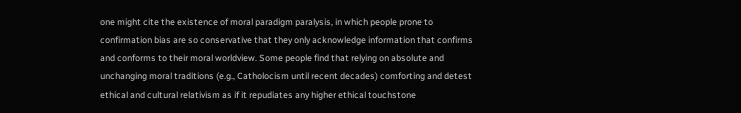one might cite the existence of moral paradigm paralysis, in which people prone to confirmation bias are so conservative that they only acknowledge information that confirms and conforms to their moral worldview. Some people find that relying on absolute and unchanging moral traditions (e.g., Catholocism until recent decades) comforting and detest ethical and cultural relativism as if it repudiates any higher ethical touchstone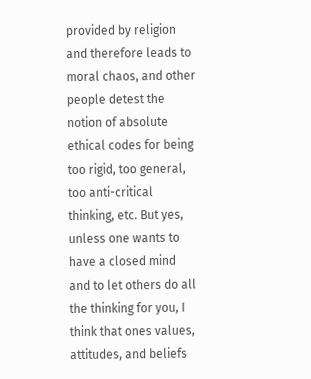provided by religion and therefore leads to moral chaos, and other people detest the notion of absolute ethical codes for being too rigid, too general, too anti-critical thinking, etc. But yes, unless one wants to have a closed mind and to let others do all the thinking for you, I think that ones values, attitudes, and beliefs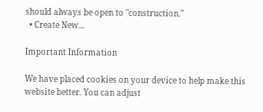should always be open to "construction."
  • Create New...

Important Information

We have placed cookies on your device to help make this website better. You can adjust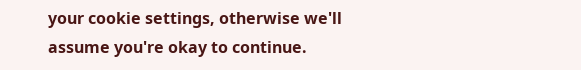your cookie settings, otherwise we'll assume you're okay to continue.